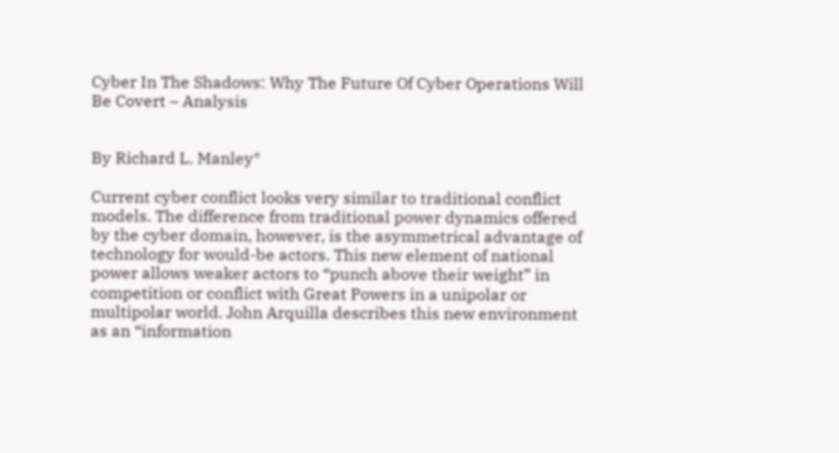Cyber In The Shadows: Why The Future Of Cyber Operations Will Be Covert – Analysis


By Richard L. Manley*

Current cyber conflict looks very similar to traditional conflict models. The difference from traditional power dynamics offered by the cyber domain, however, is the asymmetrical advantage of technology for would-be actors. This new element of national power allows weaker actors to “punch above their weight” in competition or conflict with Great Powers in a unipolar or multipolar world. John Arquilla describes this new environment as an “information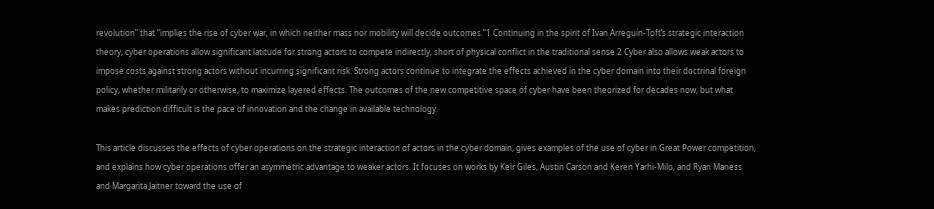revolution” that “implies the rise of cyber war, in which neither mass nor mobility will decide outcomes.”1 Continuing in the spirit of Ivan Arreguín-Toft’s strategic interaction theory, cyber operations allow significant latitude for strong actors to compete indirectly, short of physical conflict in the traditional sense.2 Cyber also allows weak actors to impose costs against strong actors without incurring significant risk. Strong actors continue to integrate the effects achieved in the cyber domain into their doctrinal foreign policy, whether militarily or otherwise, to maximize layered effects. The outcomes of the new competitive space of cyber have been theorized for decades now, but what makes prediction difficult is the pace of innovation and the change in available technology.

This article discusses the effects of cyber operations on the strategic interaction of actors in the cyber domain, gives examples of the use of cyber in Great Power competition, and explains how cyber operations offer an asymmetric advantage to weaker actors. It focuses on works by Keir Giles, Austin Carson and Keren Yarhi-Milo, and Ryan Maness and Margarita Jaitner toward the use of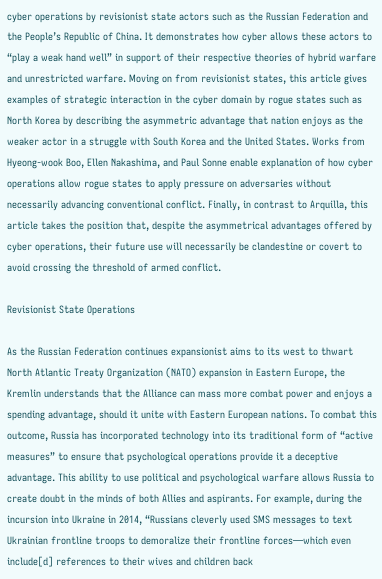cyber operations by revisionist state actors such as the Russian Federation and the People’s Republic of China. It demonstrates how cyber allows these actors to “play a weak hand well” in support of their respective theories of hybrid warfare and unrestricted warfare. Moving on from revisionist states, this article gives examples of strategic interaction in the cyber domain by rogue states such as North Korea by describing the asymmetric advantage that nation enjoys as the weaker actor in a struggle with South Korea and the United States. Works from Hyeong-wook Boo, Ellen Nakashima, and Paul Sonne enable explanation of how cyber operations allow rogue states to apply pressure on adversaries without necessarily advancing conventional conflict. Finally, in contrast to Arquilla, this article takes the position that, despite the asymmetrical advantages offered by cyber operations, their future use will necessarily be clandestine or covert to avoid crossing the threshold of armed conflict.

Revisionist State Operations

As the Russian Federation continues expansionist aims to its west to thwart North Atlantic Treaty Organization (NATO) expansion in Eastern Europe, the Kremlin understands that the Alliance can mass more combat power and enjoys a spending advantage, should it unite with Eastern European nations. To combat this outcome, Russia has incorporated technology into its traditional form of “active measures” to ensure that psychological operations provide it a deceptive advantage. This ability to use political and psychological warfare allows Russia to create doubt in the minds of both Allies and aspirants. For example, during the incursion into Ukraine in 2014, “Russians cleverly used SMS messages to text Ukrainian frontline troops to demoralize their frontline forces—which even include[d] references to their wives and children back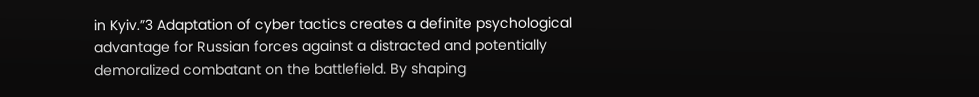in Kyiv.”3 Adaptation of cyber tactics creates a definite psychological advantage for Russian forces against a distracted and potentially demoralized combatant on the battlefield. By shaping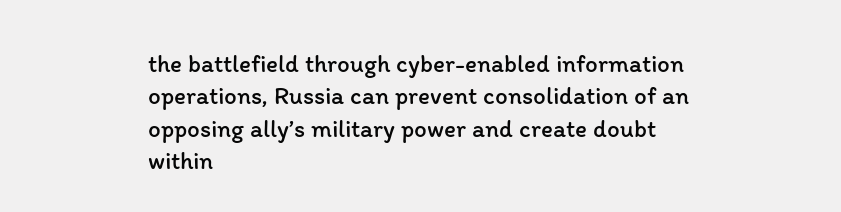the battlefield through cyber-enabled information operations, Russia can prevent consolidation of an opposing ally’s military power and create doubt within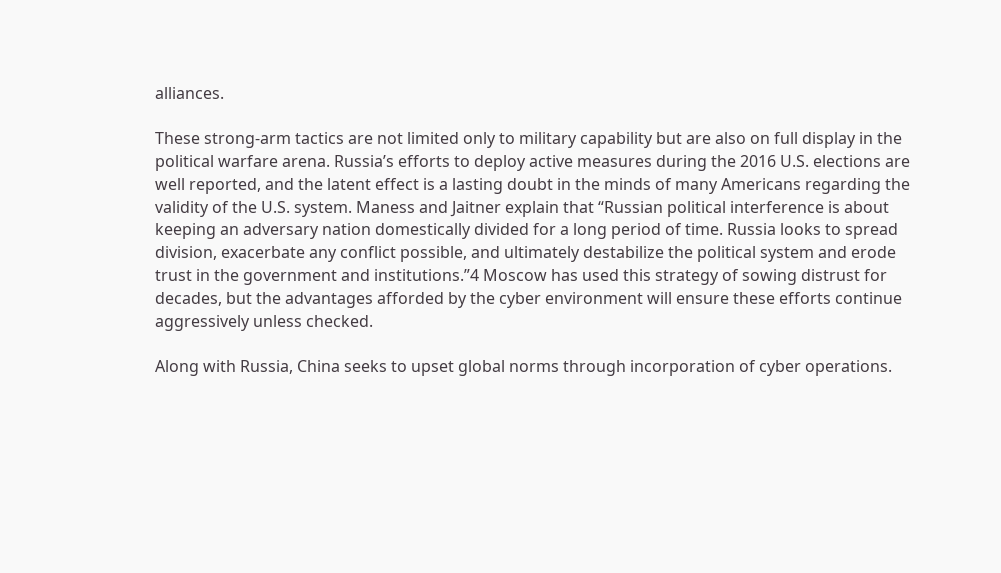alliances.

These strong-arm tactics are not limited only to military capability but are also on full display in the political warfare arena. Russia’s efforts to deploy active measures during the 2016 U.S. elections are well reported, and the latent effect is a lasting doubt in the minds of many Americans regarding the validity of the U.S. system. Maness and Jaitner explain that “Russian political interference is about keeping an adversary nation domestically divided for a long period of time. Russia looks to spread division, exacerbate any conflict possible, and ultimately destabilize the political system and erode trust in the government and institutions.”4 Moscow has used this strategy of sowing distrust for decades, but the advantages afforded by the cyber environment will ensure these efforts continue aggressively unless checked.

Along with Russia, China seeks to upset global norms through incorporation of cyber operations.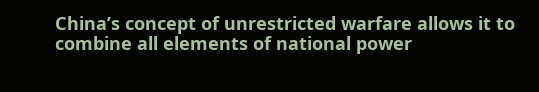China’s concept of unrestricted warfare allows it to combine all elements of national power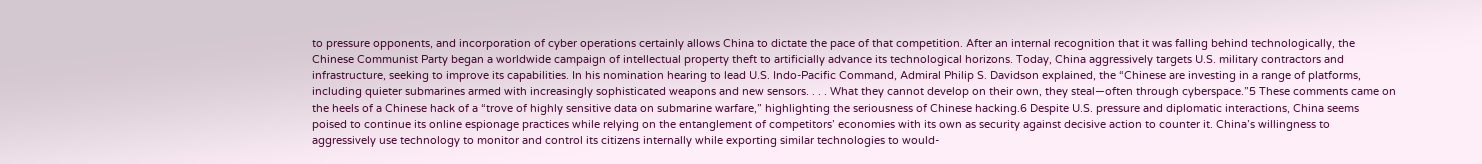to pressure opponents, and incorporation of cyber operations certainly allows China to dictate the pace of that competition. After an internal recognition that it was falling behind technologically, the Chinese Communist Party began a worldwide campaign of intellectual property theft to artificially advance its technological horizons. Today, China aggressively targets U.S. military contractors and infrastructure, seeking to improve its capabilities. In his nomination hearing to lead U.S. Indo-Pacific Command, Admiral Philip S. Davidson explained, the “Chinese are investing in a range of platforms, including quieter submarines armed with increasingly sophisticated weapons and new sensors. . . . What they cannot develop on their own, they steal—often through cyberspace.”5 These comments came on the heels of a Chinese hack of a “trove of highly sensitive data on submarine warfare,” highlighting the seriousness of Chinese hacking.6 Despite U.S. pressure and diplomatic interactions, China seems poised to continue its online espionage practices while relying on the entanglement of competitors’ economies with its own as security against decisive action to counter it. China’s willingness to aggressively use technology to monitor and control its citizens internally while exporting similar technologies to would-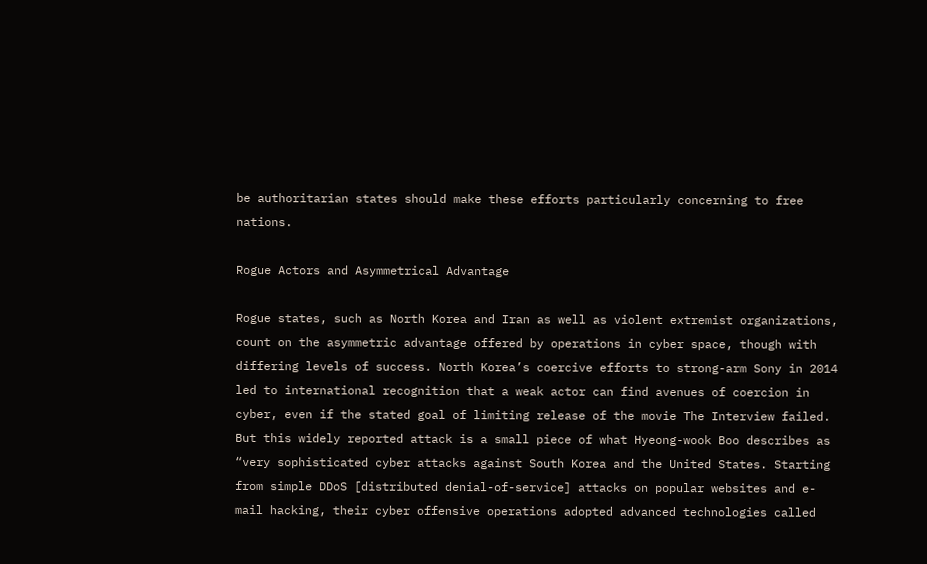be authoritarian states should make these efforts particularly concerning to free nations.

Rogue Actors and Asymmetrical Advantage

Rogue states, such as North Korea and Iran as well as violent extremist organizations, count on the asymmetric advantage offered by operations in cyber space, though with differing levels of success. North Korea’s coercive efforts to strong-arm Sony in 2014 led to international recognition that a weak actor can find avenues of coercion in cyber, even if the stated goal of limiting release of the movie The Interview failed. But this widely reported attack is a small piece of what Hyeong-wook Boo describes as “very sophisticated cyber attacks against South Korea and the United States. Starting from simple DDoS [distributed denial-of-service] attacks on popular websites and e-mail hacking, their cyber offensive operations adopted advanced technologies called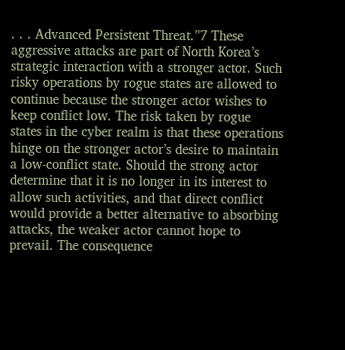. . . Advanced Persistent Threat.”7 These aggressive attacks are part of North Korea’s strategic interaction with a stronger actor. Such risky operations by rogue states are allowed to continue because the stronger actor wishes to keep conflict low. The risk taken by rogue states in the cyber realm is that these operations hinge on the stronger actor’s desire to maintain a low-conflict state. Should the strong actor determine that it is no longer in its interest to allow such activities, and that direct conflict would provide a better alternative to absorbing attacks, the weaker actor cannot hope to prevail. The consequence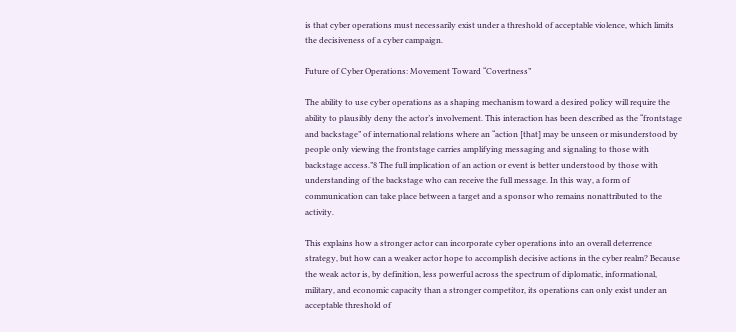is that cyber operations must necessarily exist under a threshold of acceptable violence, which limits the decisiveness of a cyber campaign.

Future of Cyber Operations: Movement Toward “Covertness”

The ability to use cyber operations as a shaping mechanism toward a desired policy will require the ability to plausibly deny the actor’s involvement. This interaction has been described as the “frontstage and backstage” of international relations where an “action [that] may be unseen or misunderstood by people only viewing the frontstage carries amplifying messaging and signaling to those with backstage access.”8 The full implication of an action or event is better understood by those with understanding of the backstage who can receive the full message. In this way, a form of communication can take place between a target and a sponsor who remains nonattributed to the activity.

This explains how a stronger actor can incorporate cyber operations into an overall deterrence strategy, but how can a weaker actor hope to accomplish decisive actions in the cyber realm? Because the weak actor is, by definition, less powerful across the spectrum of diplomatic, informational, military, and economic capacity than a stronger competitor, its operations can only exist under an acceptable threshold of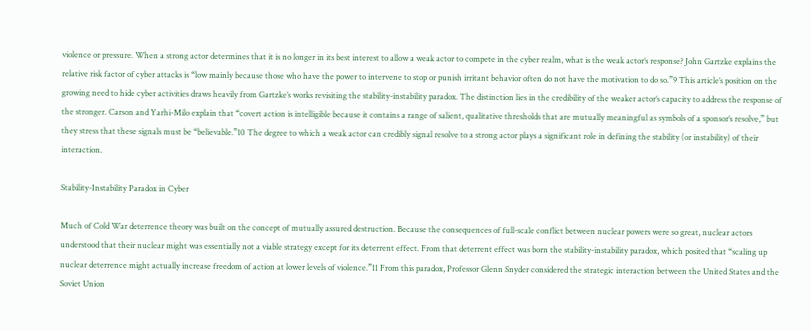violence or pressure. When a strong actor determines that it is no longer in its best interest to allow a weak actor to compete in the cyber realm, what is the weak actor’s response? John Gartzke explains the relative risk factor of cyber attacks is “low mainly because those who have the power to intervene to stop or punish irritant behavior often do not have the motivation to do so.”9 This article’s position on the growing need to hide cyber activities draws heavily from Gartzke’s works revisiting the stability-instability paradox. The distinction lies in the credibility of the weaker actor’s capacity to address the response of the stronger. Carson and Yarhi-Milo explain that “covert action is intelligible because it contains a range of salient, qualitative thresholds that are mutually meaningful as symbols of a sponsor’s resolve,” but they stress that these signals must be “believable.”10 The degree to which a weak actor can credibly signal resolve to a strong actor plays a significant role in defining the stability (or instability) of their interaction.

Stability-Instability Paradox in Cyber

Much of Cold War deterrence theory was built on the concept of mutually assured destruction. Because the consequences of full-scale conflict between nuclear powers were so great, nuclear actors understood that their nuclear might was essentially not a viable strategy except for its deterrent effect. From that deterrent effect was born the stability-instability paradox, which posited that “scaling up nuclear deterrence might actually increase freedom of action at lower levels of violence.”11 From this paradox, Professor Glenn Snyder considered the strategic interaction between the United States and the Soviet Union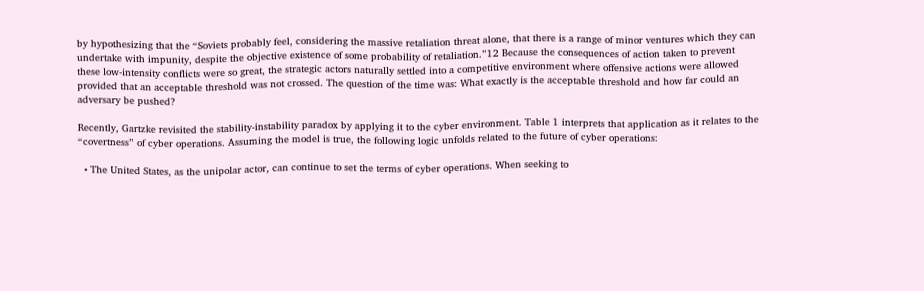by hypothesizing that the “Soviets probably feel, considering the massive retaliation threat alone, that there is a range of minor ventures which they can undertake with impunity, despite the objective existence of some probability of retaliation.”12 Because the consequences of action taken to prevent these low-intensity conflicts were so great, the strategic actors naturally settled into a competitive environment where offensive actions were allowed provided that an acceptable threshold was not crossed. The question of the time was: What exactly is the acceptable threshold and how far could an adversary be pushed?

Recently, Gartzke revisited the stability-instability paradox by applying it to the cyber environment. Table 1 interprets that application as it relates to the “covertness” of cyber operations. Assuming the model is true, the following logic unfolds related to the future of cyber operations:

  • The United States, as the unipolar actor, can continue to set the terms of cyber operations. When seeking to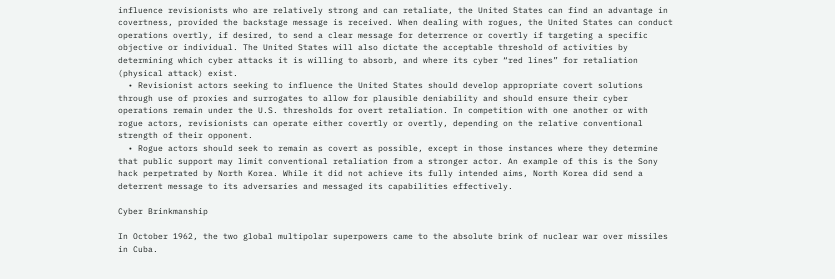influence revisionists who are relatively strong and can retaliate, the United States can find an advantage in covertness, provided the backstage message is received. When dealing with rogues, the United States can conduct operations overtly, if desired, to send a clear message for deterrence or covertly if targeting a specific objective or individual. The United States will also dictate the acceptable threshold of activities by determining which cyber attacks it is willing to absorb, and where its cyber “red lines” for retaliation (physical attack) exist.
  • Revisionist actors seeking to influence the United States should develop appropriate covert solutions through use of proxies and surrogates to allow for plausible deniability and should ensure their cyber operations remain under the U.S. thresholds for overt retaliation. In competition with one another or with rogue actors, revisionists can operate either covertly or overtly, depending on the relative conventional strength of their opponent.
  • Rogue actors should seek to remain as covert as possible, except in those instances where they determine that public support may limit conventional retaliation from a stronger actor. An example of this is the Sony hack perpetrated by North Korea. While it did not achieve its fully intended aims, North Korea did send a deterrent message to its adversaries and messaged its capabilities effectively.

Cyber Brinkmanship

In October 1962, the two global multipolar superpowers came to the absolute brink of nuclear war over missiles in Cuba.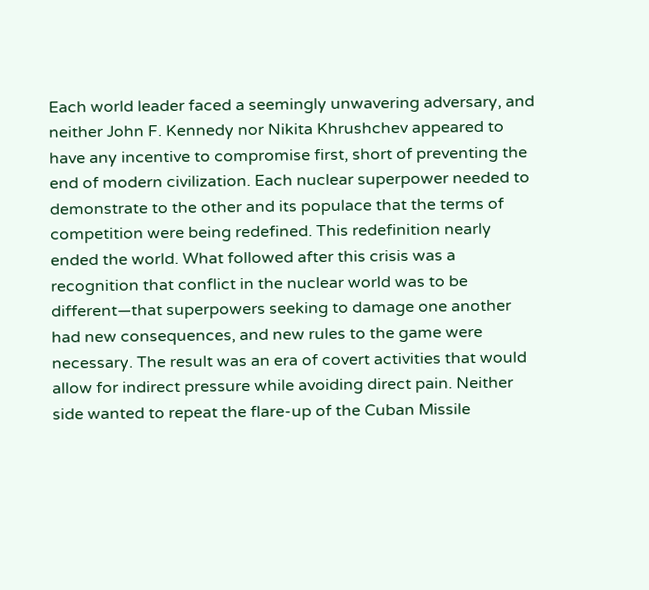Each world leader faced a seemingly unwavering adversary, and neither John F. Kennedy nor Nikita Khrushchev appeared to have any incentive to compromise first, short of preventing the end of modern civilization. Each nuclear superpower needed to demonstrate to the other and its populace that the terms of competition were being redefined. This redefinition nearly ended the world. What followed after this crisis was a recognition that conflict in the nuclear world was to be different—that superpowers seeking to damage one another had new consequences, and new rules to the game were necessary. The result was an era of covert activities that would allow for indirect pressure while avoiding direct pain. Neither side wanted to repeat the flare-up of the Cuban Missile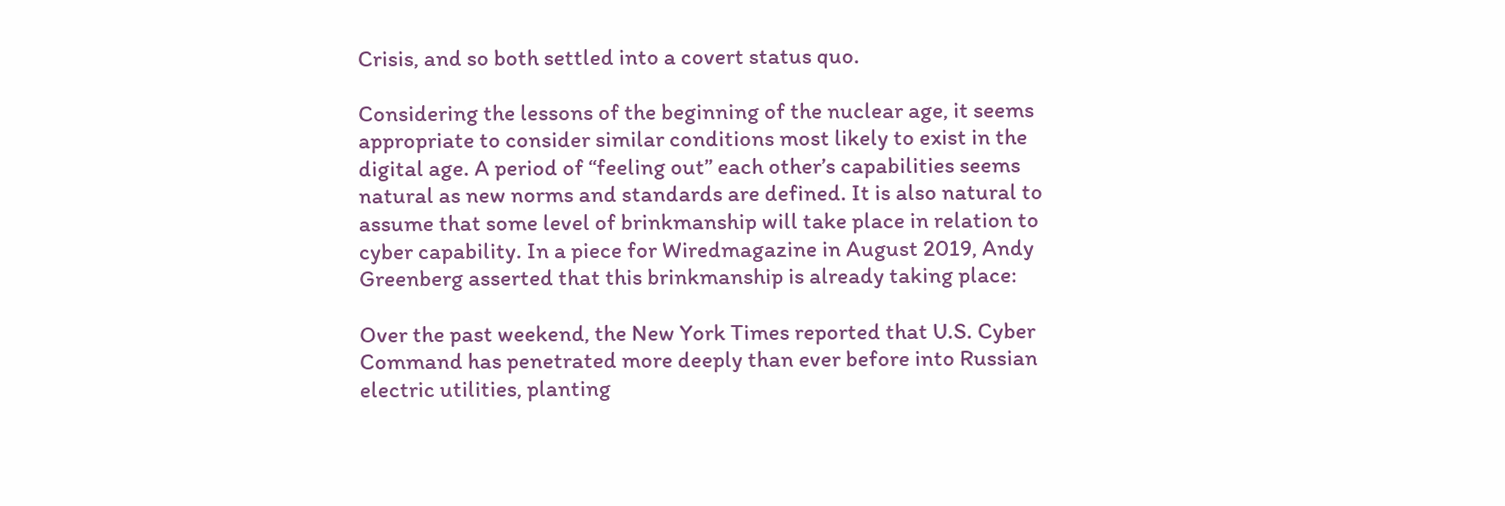Crisis, and so both settled into a covert status quo.

Considering the lessons of the beginning of the nuclear age, it seems appropriate to consider similar conditions most likely to exist in the digital age. A period of “feeling out” each other’s capabilities seems natural as new norms and standards are defined. It is also natural to assume that some level of brinkmanship will take place in relation to cyber capability. In a piece for Wiredmagazine in August 2019, Andy Greenberg asserted that this brinkmanship is already taking place:

Over the past weekend, the New York Times reported that U.S. Cyber Command has penetrated more deeply than ever before into Russian electric utilities, planting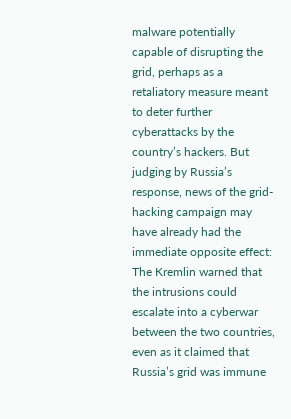malware potentially capable of disrupting the grid, perhaps as a retaliatory measure meant to deter further cyberattacks by the country’s hackers. But judging by Russia’s response, news of the grid-hacking campaign may have already had the immediate opposite effect: The Kremlin warned that the intrusions could escalate into a cyberwar between the two countries, even as it claimed that Russia’s grid was immune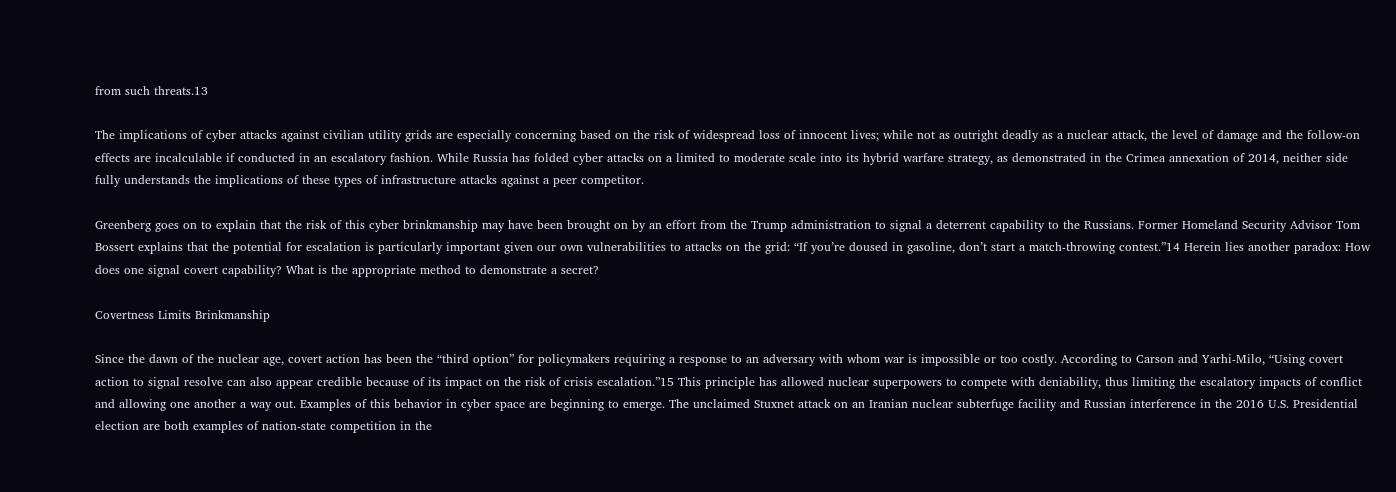from such threats.13

The implications of cyber attacks against civilian utility grids are especially concerning based on the risk of widespread loss of innocent lives; while not as outright deadly as a nuclear attack, the level of damage and the follow-on effects are incalculable if conducted in an escalatory fashion. While Russia has folded cyber attacks on a limited to moderate scale into its hybrid warfare strategy, as demonstrated in the Crimea annexation of 2014, neither side fully understands the implications of these types of infrastructure attacks against a peer competitor.

Greenberg goes on to explain that the risk of this cyber brinkmanship may have been brought on by an effort from the Trump administration to signal a deterrent capability to the Russians. Former Homeland Security Advisor Tom Bossert explains that the potential for escalation is particularly important given our own vulnerabilities to attacks on the grid: “If you’re doused in gasoline, don’t start a match-throwing contest.”14 Herein lies another paradox: How does one signal covert capability? What is the appropriate method to demonstrate a secret?

Covertness Limits Brinkmanship

Since the dawn of the nuclear age, covert action has been the “third option” for policymakers requiring a response to an adversary with whom war is impossible or too costly. According to Carson and Yarhi-Milo, “Using covert action to signal resolve can also appear credible because of its impact on the risk of crisis escalation.”15 This principle has allowed nuclear superpowers to compete with deniability, thus limiting the escalatory impacts of conflict and allowing one another a way out. Examples of this behavior in cyber space are beginning to emerge. The unclaimed Stuxnet attack on an Iranian nuclear subterfuge facility and Russian interference in the 2016 U.S. Presidential election are both examples of nation-state competition in the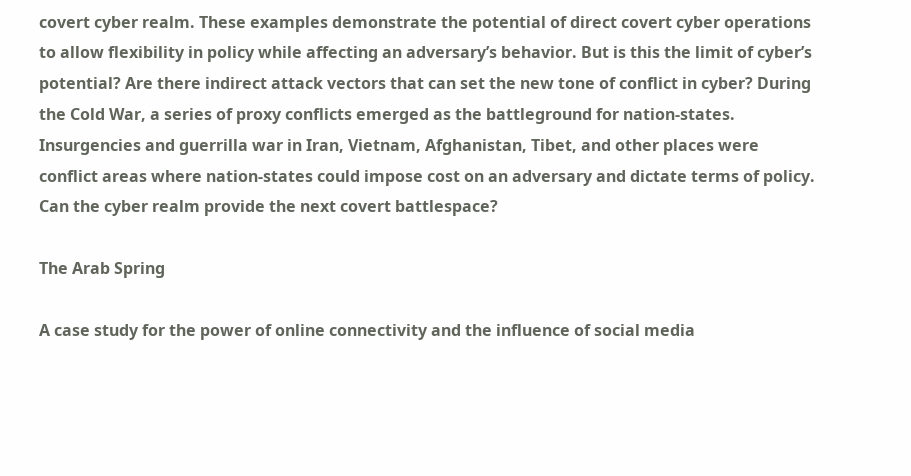covert cyber realm. These examples demonstrate the potential of direct covert cyber operations to allow flexibility in policy while affecting an adversary’s behavior. But is this the limit of cyber’s potential? Are there indirect attack vectors that can set the new tone of conflict in cyber? During the Cold War, a series of proxy conflicts emerged as the battleground for nation-states. Insurgencies and guerrilla war in Iran, Vietnam, Afghanistan, Tibet, and other places were conflict areas where nation-states could impose cost on an adversary and dictate terms of policy. Can the cyber realm provide the next covert battlespace?

The Arab Spring

A case study for the power of online connectivity and the influence of social media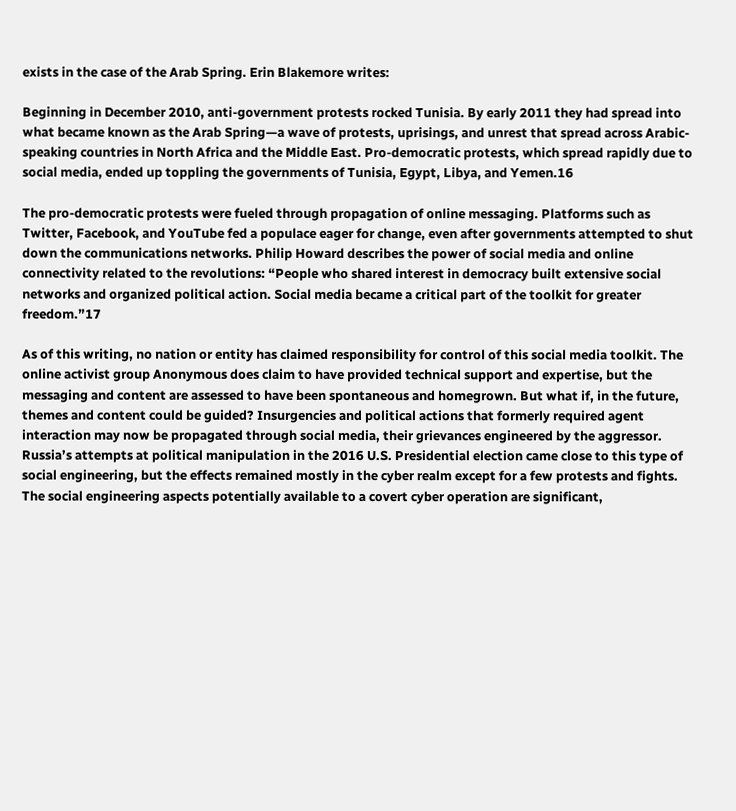exists in the case of the Arab Spring. Erin Blakemore writes:

Beginning in December 2010, anti-government protests rocked Tunisia. By early 2011 they had spread into what became known as the Arab Spring—a wave of protests, uprisings, and unrest that spread across Arabic-speaking countries in North Africa and the Middle East. Pro-democratic protests, which spread rapidly due to social media, ended up toppling the governments of Tunisia, Egypt, Libya, and Yemen.16

The pro-democratic protests were fueled through propagation of online messaging. Platforms such as Twitter, Facebook, and YouTube fed a populace eager for change, even after governments attempted to shut down the communications networks. Philip Howard describes the power of social media and online connectivity related to the revolutions: “People who shared interest in democracy built extensive social networks and organized political action. Social media became a critical part of the toolkit for greater freedom.”17

As of this writing, no nation or entity has claimed responsibility for control of this social media toolkit. The online activist group Anonymous does claim to have provided technical support and expertise, but the messaging and content are assessed to have been spontaneous and homegrown. But what if, in the future, themes and content could be guided? Insurgencies and political actions that formerly required agent interaction may now be propagated through social media, their grievances engineered by the aggressor. Russia’s attempts at political manipulation in the 2016 U.S. Presidential election came close to this type of social engineering, but the effects remained mostly in the cyber realm except for a few protests and fights. The social engineering aspects potentially available to a covert cyber operation are significant,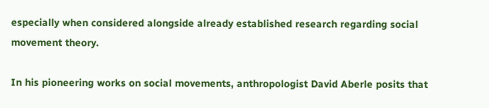especially when considered alongside already established research regarding social movement theory.

In his pioneering works on social movements, anthropologist David Aberle posits that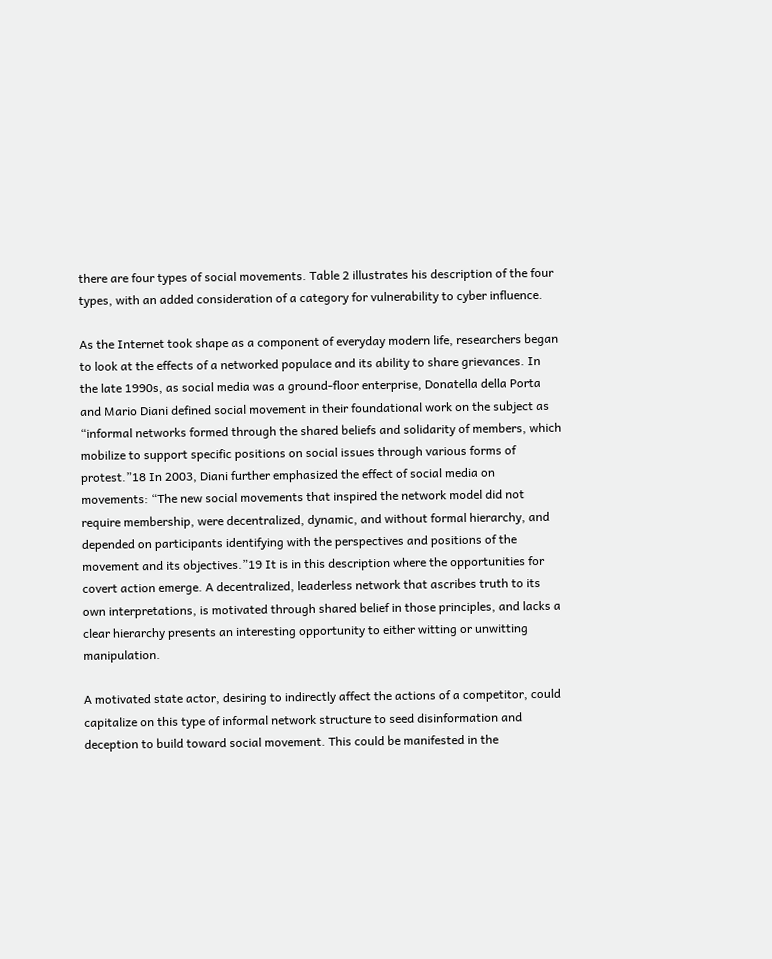there are four types of social movements. Table 2 illustrates his description of the four types, with an added consideration of a category for vulnerability to cyber influence.

As the Internet took shape as a component of everyday modern life, researchers began to look at the effects of a networked populace and its ability to share grievances. In the late 1990s, as social media was a ground-floor enterprise, Donatella della Porta and Mario Diani defined social movement in their foundational work on the subject as “informal networks formed through the shared beliefs and solidarity of members, which mobilize to support specific positions on social issues through various forms of protest.”18 In 2003, Diani further emphasized the effect of social media on movements: “The new social movements that inspired the network model did not require membership, were decentralized, dynamic, and without formal hierarchy, and depended on participants identifying with the perspectives and positions of the movement and its objectives.”19 It is in this description where the opportunities for covert action emerge. A decentralized, leaderless network that ascribes truth to its own interpretations, is motivated through shared belief in those principles, and lacks a clear hierarchy presents an interesting opportunity to either witting or unwitting manipulation.

A motivated state actor, desiring to indirectly affect the actions of a competitor, could capitalize on this type of informal network structure to seed disinformation and deception to build toward social movement. This could be manifested in the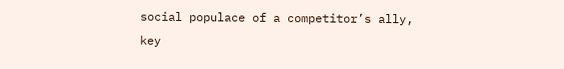social populace of a competitor’s ally, key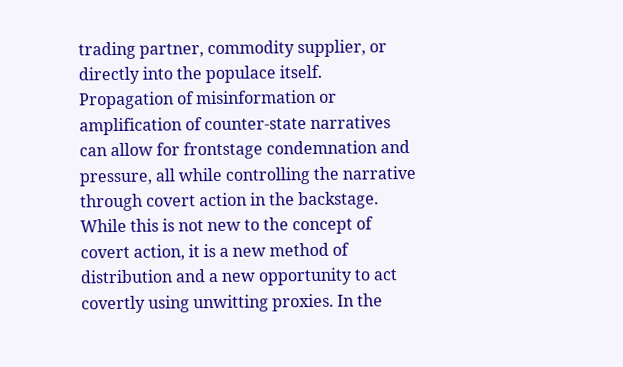trading partner, commodity supplier, or directly into the populace itself. Propagation of misinformation or amplification of counter-state narratives can allow for frontstage condemnation and pressure, all while controlling the narrative through covert action in the backstage. While this is not new to the concept of covert action, it is a new method of distribution and a new opportunity to act covertly using unwitting proxies. In the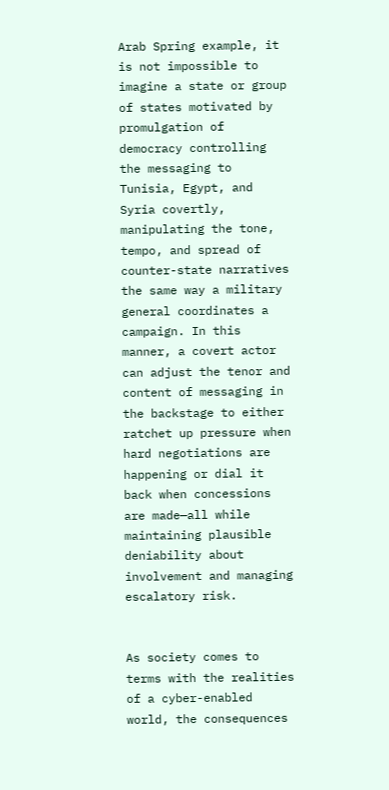Arab Spring example, it is not impossible to imagine a state or group of states motivated by promulgation of democracy controlling the messaging to Tunisia, Egypt, and Syria covertly, manipulating the tone, tempo, and spread of counter-state narratives the same way a military general coordinates a campaign. In this manner, a covert actor can adjust the tenor and content of messaging in the backstage to either ratchet up pressure when hard negotiations are happening or dial it back when concessions are made—all while maintaining plausible deniability about involvement and managing escalatory risk.


As society comes to terms with the realities of a cyber-enabled world, the consequences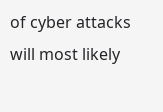of cyber attacks will most likely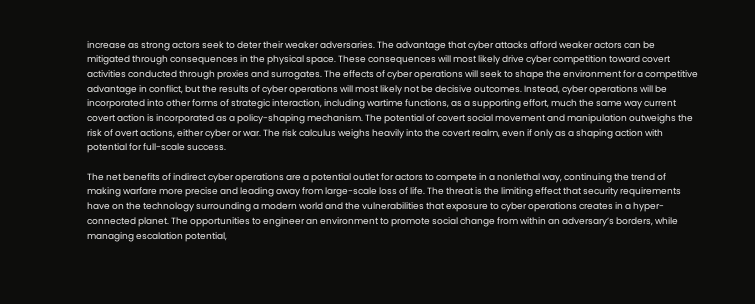increase as strong actors seek to deter their weaker adversaries. The advantage that cyber attacks afford weaker actors can be mitigated through consequences in the physical space. These consequences will most likely drive cyber competition toward covert activities conducted through proxies and surrogates. The effects of cyber operations will seek to shape the environment for a competitive advantage in conflict, but the results of cyber operations will most likely not be decisive outcomes. Instead, cyber operations will be incorporated into other forms of strategic interaction, including wartime functions, as a supporting effort, much the same way current covert action is incorporated as a policy-shaping mechanism. The potential of covert social movement and manipulation outweighs the risk of overt actions, either cyber or war. The risk calculus weighs heavily into the covert realm, even if only as a shaping action with potential for full-scale success.

The net benefits of indirect cyber operations are a potential outlet for actors to compete in a nonlethal way, continuing the trend of making warfare more precise and leading away from large-scale loss of life. The threat is the limiting effect that security requirements have on the technology surrounding a modern world and the vulnerabilities that exposure to cyber operations creates in a hyper-connected planet. The opportunities to engineer an environment to promote social change from within an adversary’s borders, while managing escalation potential,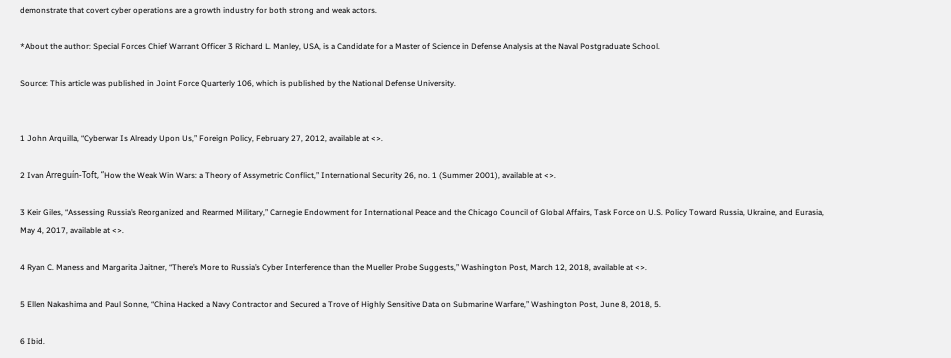demonstrate that covert cyber operations are a growth industry for both strong and weak actors.

*About the author: Special Forces Chief Warrant Officer 3 Richard L. Manley, USA, is a Candidate for a Master of Science in Defense Analysis at the Naval Postgraduate School.

Source: This article was published in Joint Force Quarterly 106, which is published by the National Defense University.


1 John Arquilla, “Cyberwar Is Already Upon Us,” Foreign Policy, February 27, 2012, available at <>.

2 Ivan Arreguín-Toft, “How the Weak Win Wars: a Theory of Assymetric Conflict,” International Security 26, no. 1 (Summer 2001), available at <>.

3 Keir Giles, “Assessing Russia’s Reorganized and Rearmed Military,” Carnegie Endowment for International Peace and the Chicago Council of Global Affairs, Task Force on U.S. Policy Toward Russia, Ukraine, and Eurasia, May 4, 2017, available at <>.

4 Ryan C. Maness and Margarita Jaitner, “There’s More to Russia’s Cyber Interference than the Mueller Probe Suggests,” Washington Post, March 12, 2018, available at <>.

5 Ellen Nakashima and Paul Sonne, “China Hacked a Navy Contractor and Secured a Trove of Highly Sensitive Data on Submarine Warfare,” Washington Post, June 8, 2018, 5.

6 Ibid.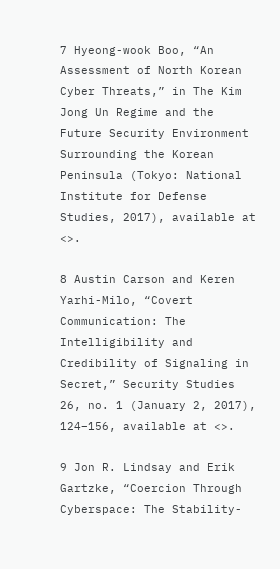7 Hyeong-wook Boo, “An Assessment of North Korean Cyber Threats,” in The Kim Jong Un Regime and the Future Security Environment Surrounding the Korean Peninsula (Tokyo: National Institute for Defense Studies, 2017), available at <>.

8 Austin Carson and Keren Yarhi-Milo, “Covert Communication: The Intelligibility and Credibility of Signaling in Secret,” Security Studies 26, no. 1 (January 2, 2017), 124–156, available at <>.

9 Jon R. Lindsay and Erik Gartzke, “Coercion Through Cyberspace: The Stability-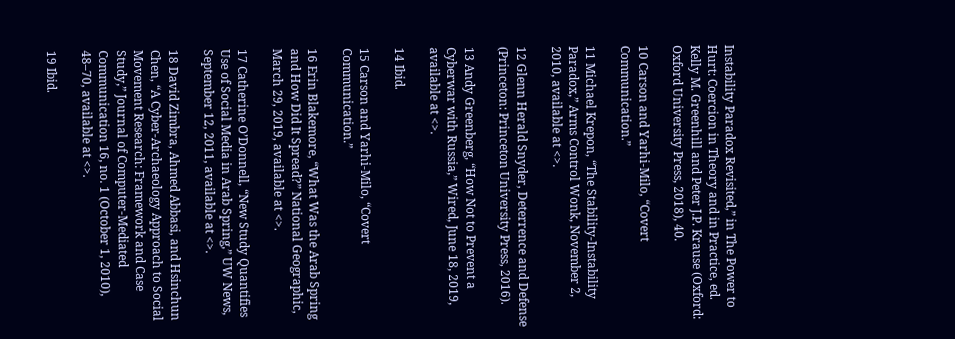Instability Paradox Revisited,” in The Power to Hurt: Coercion in Theory and in Practice, ed. Kelly M. Greenhill and Peter J.P. Krause (Oxford: Oxford University Press, 2018), 40.

10 Carson and Yarhi-Milo, “Covert Communication.”

11 Michael Krepon, “The Stability-Instability Paradox,” Arms Control Wonk, November 2, 2010, available at <>.

12 Glenn Herald Snyder, Deterrence and Defense (Princeton: Princeton University Press, 2016).

13 Andy Greenberg, “How Not to Prevent a Cyberwar with Russia,” Wired, June 18, 2019, available at <>.

14 Ibid.

15 Carson and Yarhi-Milo, “Covert Communication.”

16 Erin Blakemore, “What Was the Arab Spring and How Did It Spread?” National Geographic, March 29, 2019, available at <>.

17 Catherine O’Donnell, “New Study Quantifies Use of Social Media in Arab Spring,” UW News, September 12, 2011, available at <>.

18 David Zimbra, Ahmed Abbasi, and Hsinchun Chen, “A Cyber-Archaeology Approach to Social Movement Research: Framework and Case Study,” Journal of Computer-Mediated Communication 16, no. 1 (October 1, 2010), 48–70, available at <>.

19 Ibid.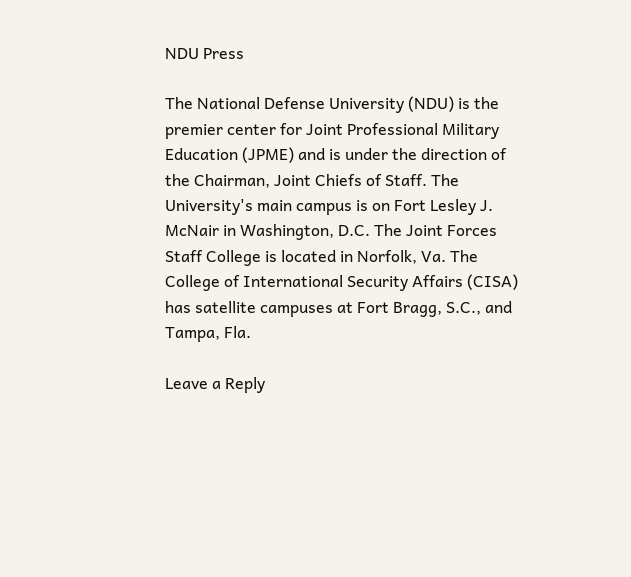NDU Press

The National Defense University (NDU) is the premier center for Joint Professional Military Education (JPME) and is under the direction of the Chairman, Joint Chiefs of Staff. The University's main campus is on Fort Lesley J. McNair in Washington, D.C. The Joint Forces Staff College is located in Norfolk, Va. The College of International Security Affairs (CISA) has satellite campuses at Fort Bragg, S.C., and Tampa, Fla.

Leave a Reply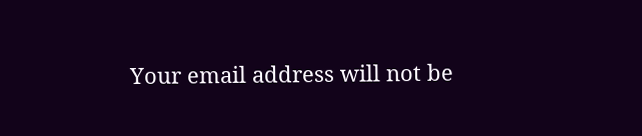Your email address will not be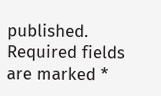published. Required fields are marked *